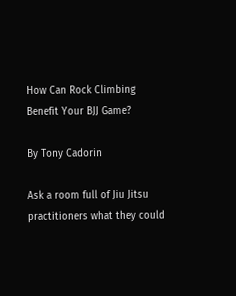How Can Rock Climbing Benefit Your BJJ Game?

By Tony Cadorin

Ask a room full of Jiu Jitsu practitioners what they could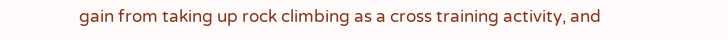gain from taking up rock climbing as a cross training activity, and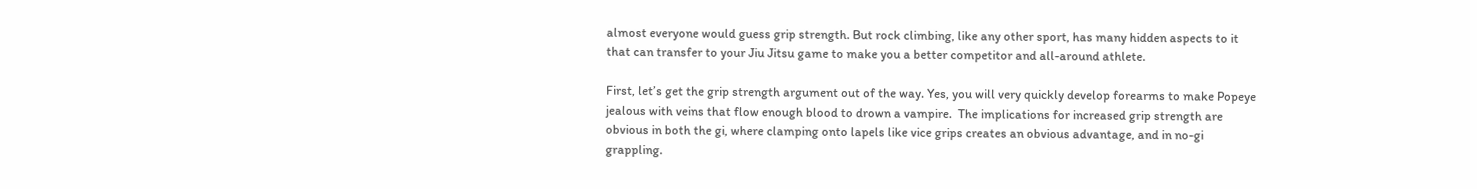almost everyone would guess grip strength. But rock climbing, like any other sport, has many hidden aspects to it that can transfer to your Jiu Jitsu game to make you a better competitor and all-around athlete.

First, let’s get the grip strength argument out of the way. Yes, you will very quickly develop forearms to make Popeye jealous with veins that flow enough blood to drown a vampire.  The implications for increased grip strength are obvious in both the gi, where clamping onto lapels like vice grips creates an obvious advantage, and in no-gi grappling.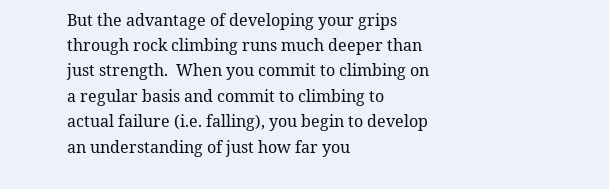But the advantage of developing your grips through rock climbing runs much deeper than just strength.  When you commit to climbing on a regular basis and commit to climbing to actual failure (i.e. falling), you begin to develop an understanding of just how far you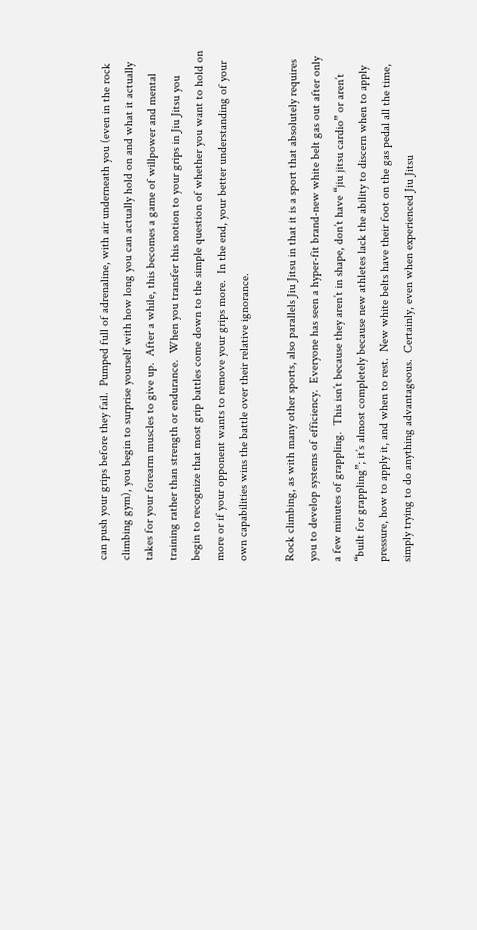can push your grips before they fail.  Pumped full of adrenaline, with air underneath you (even in the rock climbing gym), you begin to surprise yourself with how long you can actually hold on and what it actually takes for your forearm muscles to give up.  After a while, this becomes a game of willpower and mental training rather than strength or endurance.  When you transfer this notion to your grips in Jiu Jitsu you begin to recognize that most grip battles come down to the simple question of whether you want to hold on more or if your opponent wants to remove your grips more.  In the end, your better understanding of your own capabilities wins the battle over their relative ignorance.

Rock climbing, as with many other sports, also parallels Jiu Jitsu in that it is a sport that absolutely requires you to develop systems of efficiency.  Everyone has seen a hyper-fit brand-new white belt gas out after only a few minutes of grappling.  This isn’t because they aren’t in shape, don’t have “jiu jitsu cardio” or aren’t “built for grappling”; it’s almost completely because new athletes lack the ability to discern when to apply pressure, how to apply it, and when to rest.  New white belts have their foot on the gas pedal all the time, simply trying to do anything advantageous.  Certainly, even when experienced Jiu Jitsu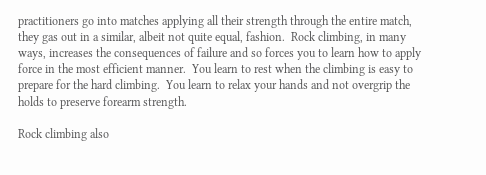practitioners go into matches applying all their strength through the entire match, they gas out in a similar, albeit not quite equal, fashion.  Rock climbing, in many ways, increases the consequences of failure and so forces you to learn how to apply force in the most efficient manner.  You learn to rest when the climbing is easy to prepare for the hard climbing.  You learn to relax your hands and not overgrip the holds to preserve forearm strength.

Rock climbing also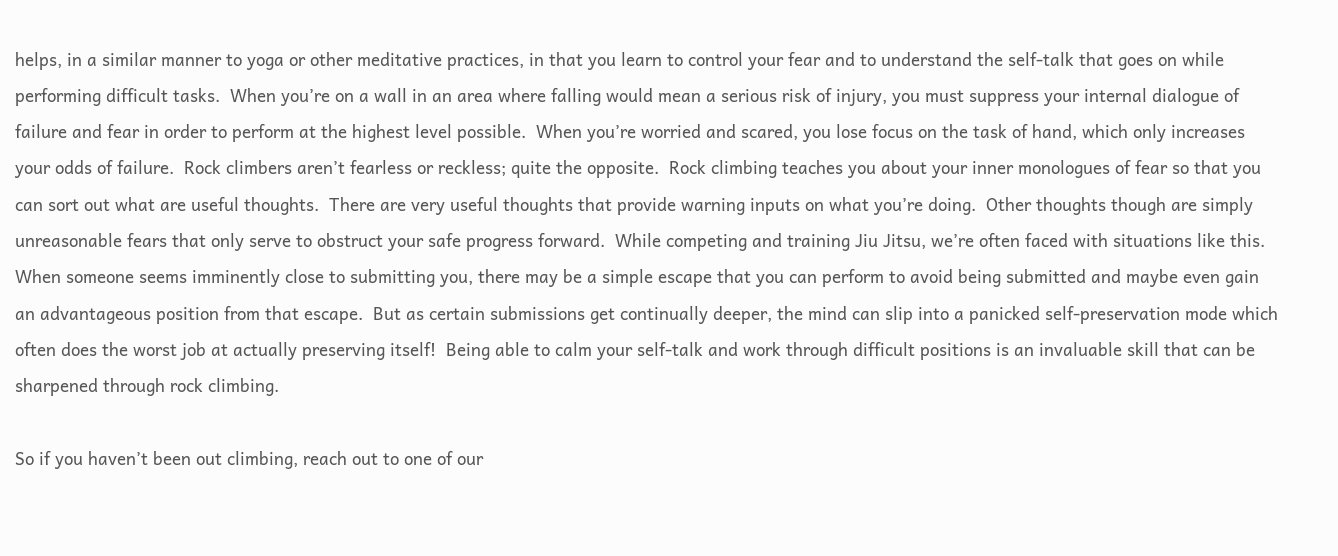helps, in a similar manner to yoga or other meditative practices, in that you learn to control your fear and to understand the self-talk that goes on while performing difficult tasks.  When you’re on a wall in an area where falling would mean a serious risk of injury, you must suppress your internal dialogue of failure and fear in order to perform at the highest level possible.  When you’re worried and scared, you lose focus on the task of hand, which only increases your odds of failure.  Rock climbers aren’t fearless or reckless; quite the opposite.  Rock climbing teaches you about your inner monologues of fear so that you can sort out what are useful thoughts.  There are very useful thoughts that provide warning inputs on what you’re doing.  Other thoughts though are simply unreasonable fears that only serve to obstruct your safe progress forward.  While competing and training Jiu Jitsu, we’re often faced with situations like this.  When someone seems imminently close to submitting you, there may be a simple escape that you can perform to avoid being submitted and maybe even gain an advantageous position from that escape.  But as certain submissions get continually deeper, the mind can slip into a panicked self-preservation mode which often does the worst job at actually preserving itself!  Being able to calm your self-talk and work through difficult positions is an invaluable skill that can be sharpened through rock climbing.

So if you haven’t been out climbing, reach out to one of our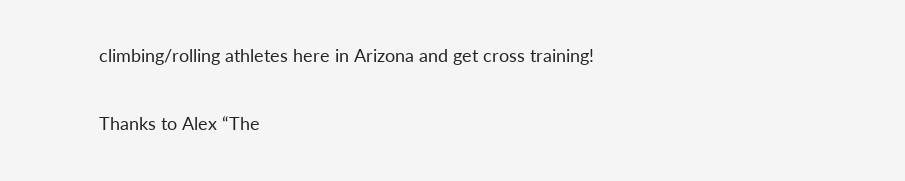climbing/rolling athletes here in Arizona and get cross training!

Thanks to Alex “The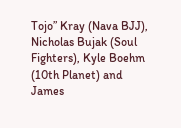Tojo” Kray (Nava BJJ), Nicholas Bujak (Soul Fighters), Kyle Boehm (10th Planet) and James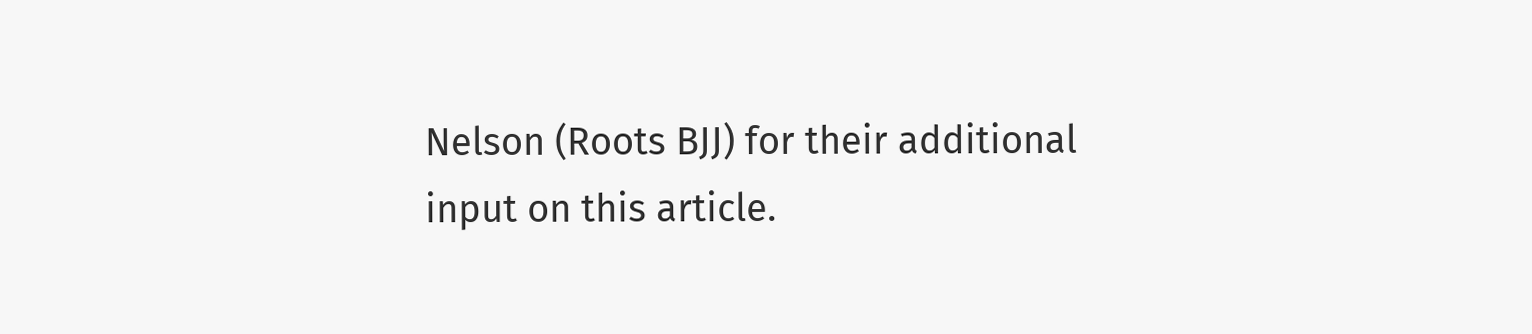Nelson (Roots BJJ) for their additional input on this article.